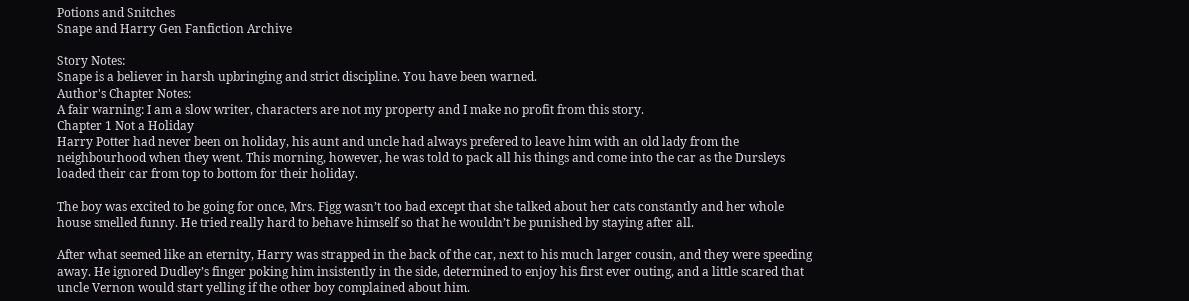Potions and Snitches
Snape and Harry Gen Fanfiction Archive

Story Notes:
Snape is a believer in harsh upbringing and strict discipline. You have been warned.
Author's Chapter Notes:
A fair warning: I am a slow writer, characters are not my property and I make no profit from this story.
Chapter 1 Not a Holiday
Harry Potter had never been on holiday, his aunt and uncle had always prefered to leave him with an old lady from the neighbourhood when they went. This morning, however, he was told to pack all his things and come into the car as the Dursleys loaded their car from top to bottom for their holiday.

The boy was excited to be going for once, Mrs. Figg wasn’t too bad except that she talked about her cats constantly and her whole house smelled funny. He tried really hard to behave himself so that he wouldn’t be punished by staying after all.

After what seemed like an eternity, Harry was strapped in the back of the car, next to his much larger cousin, and they were speeding away. He ignored Dudley’s finger poking him insistently in the side, determined to enjoy his first ever outing, and a little scared that uncle Vernon would start yelling if the other boy complained about him.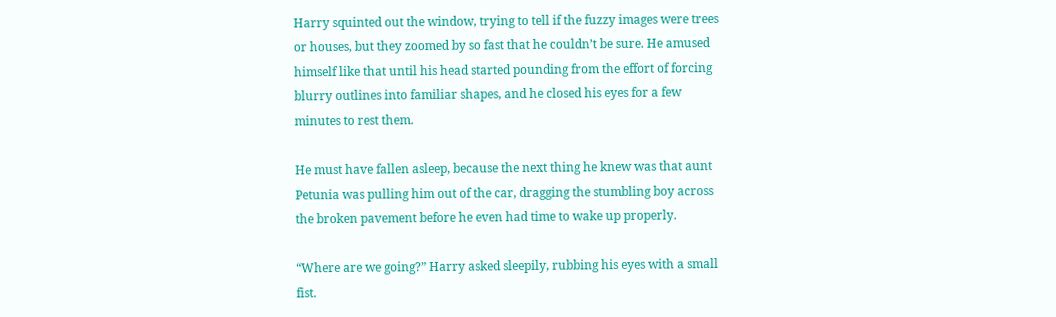Harry squinted out the window, trying to tell if the fuzzy images were trees or houses, but they zoomed by so fast that he couldn’t be sure. He amused himself like that until his head started pounding from the effort of forcing blurry outlines into familiar shapes, and he closed his eyes for a few minutes to rest them.

He must have fallen asleep, because the next thing he knew was that aunt Petunia was pulling him out of the car, dragging the stumbling boy across the broken pavement before he even had time to wake up properly.

“Where are we going?” Harry asked sleepily, rubbing his eyes with a small fist.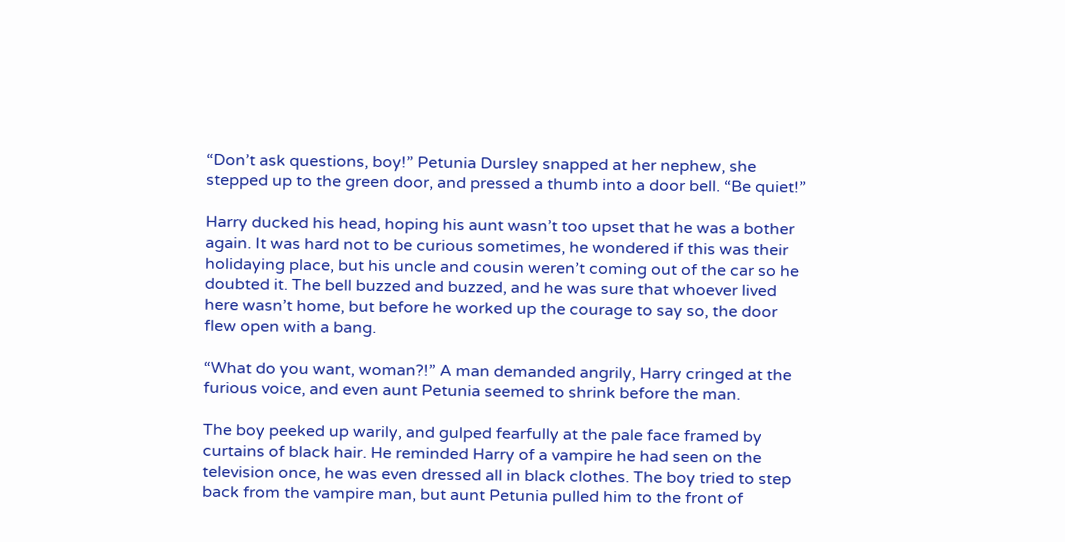“Don’t ask questions, boy!” Petunia Dursley snapped at her nephew, she stepped up to the green door, and pressed a thumb into a door bell. “Be quiet!”

Harry ducked his head, hoping his aunt wasn’t too upset that he was a bother again. It was hard not to be curious sometimes, he wondered if this was their holidaying place, but his uncle and cousin weren’t coming out of the car so he doubted it. The bell buzzed and buzzed, and he was sure that whoever lived here wasn’t home, but before he worked up the courage to say so, the door flew open with a bang.

“What do you want, woman?!” A man demanded angrily, Harry cringed at the furious voice, and even aunt Petunia seemed to shrink before the man.

The boy peeked up warily, and gulped fearfully at the pale face framed by curtains of black hair. He reminded Harry of a vampire he had seen on the television once, he was even dressed all in black clothes. The boy tried to step back from the vampire man, but aunt Petunia pulled him to the front of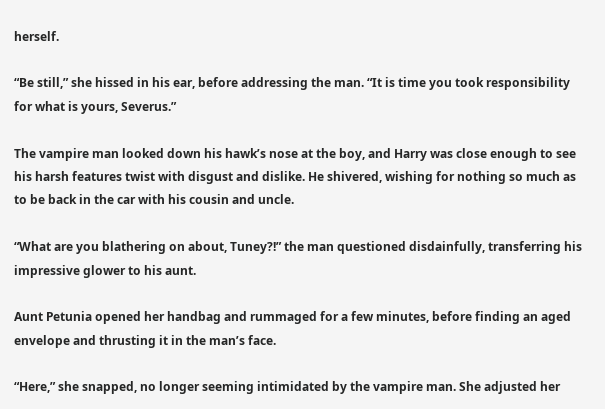herself.

“Be still,” she hissed in his ear, before addressing the man. “It is time you took responsibility for what is yours, Severus.”

The vampire man looked down his hawk’s nose at the boy, and Harry was close enough to see his harsh features twist with disgust and dislike. He shivered, wishing for nothing so much as to be back in the car with his cousin and uncle.

“What are you blathering on about, Tuney?!” the man questioned disdainfully, transferring his impressive glower to his aunt.

Aunt Petunia opened her handbag and rummaged for a few minutes, before finding an aged envelope and thrusting it in the man’s face.

“Here,” she snapped, no longer seeming intimidated by the vampire man. She adjusted her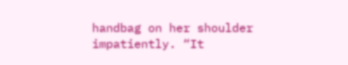handbag on her shoulder impatiently. “It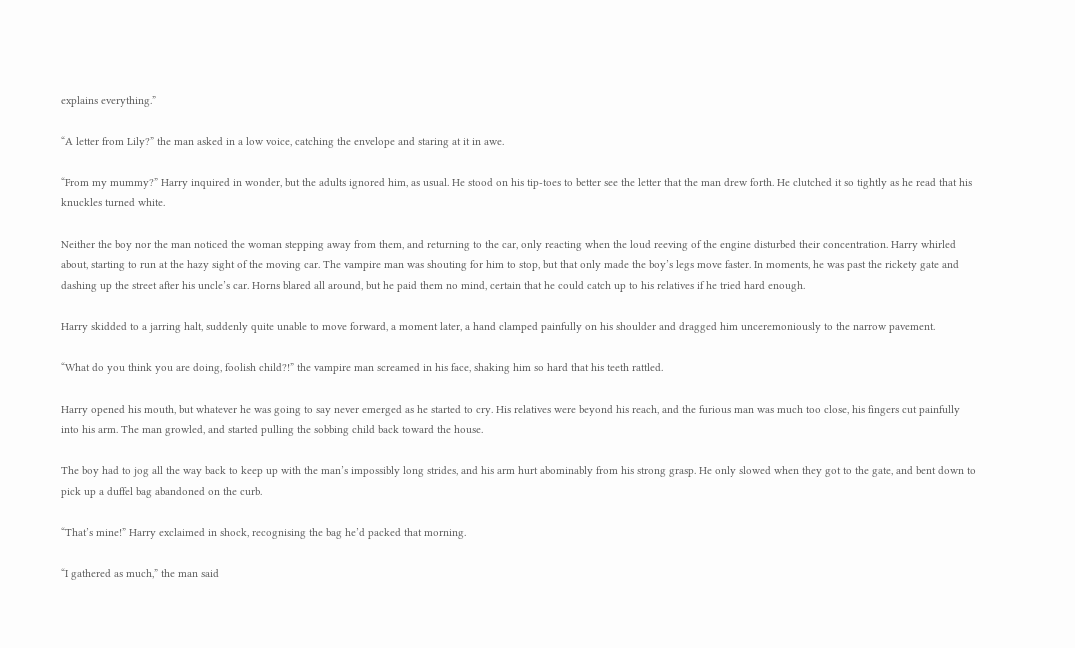explains everything.”

“A letter from Lily?” the man asked in a low voice, catching the envelope and staring at it in awe.

“From my mummy?” Harry inquired in wonder, but the adults ignored him, as usual. He stood on his tip-toes to better see the letter that the man drew forth. He clutched it so tightly as he read that his knuckles turned white.

Neither the boy nor the man noticed the woman stepping away from them, and returning to the car, only reacting when the loud reeving of the engine disturbed their concentration. Harry whirled about, starting to run at the hazy sight of the moving car. The vampire man was shouting for him to stop, but that only made the boy’s legs move faster. In moments, he was past the rickety gate and dashing up the street after his uncle’s car. Horns blared all around, but he paid them no mind, certain that he could catch up to his relatives if he tried hard enough.

Harry skidded to a jarring halt, suddenly quite unable to move forward, a moment later, a hand clamped painfully on his shoulder and dragged him unceremoniously to the narrow pavement.

“What do you think you are doing, foolish child?!” the vampire man screamed in his face, shaking him so hard that his teeth rattled.

Harry opened his mouth, but whatever he was going to say never emerged as he started to cry. His relatives were beyond his reach, and the furious man was much too close, his fingers cut painfully into his arm. The man growled, and started pulling the sobbing child back toward the house.

The boy had to jog all the way back to keep up with the man’s impossibly long strides, and his arm hurt abominably from his strong grasp. He only slowed when they got to the gate, and bent down to pick up a duffel bag abandoned on the curb.

“That’s mine!” Harry exclaimed in shock, recognising the bag he’d packed that morning.

“I gathered as much,” the man said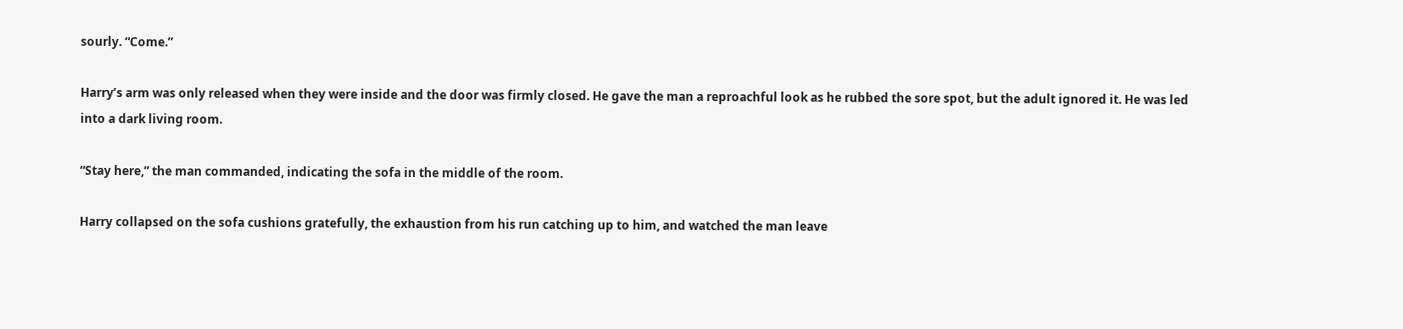sourly. “Come.”

Harry’s arm was only released when they were inside and the door was firmly closed. He gave the man a reproachful look as he rubbed the sore spot, but the adult ignored it. He was led into a dark living room.

“Stay here,” the man commanded, indicating the sofa in the middle of the room.

Harry collapsed on the sofa cushions gratefully, the exhaustion from his run catching up to him, and watched the man leave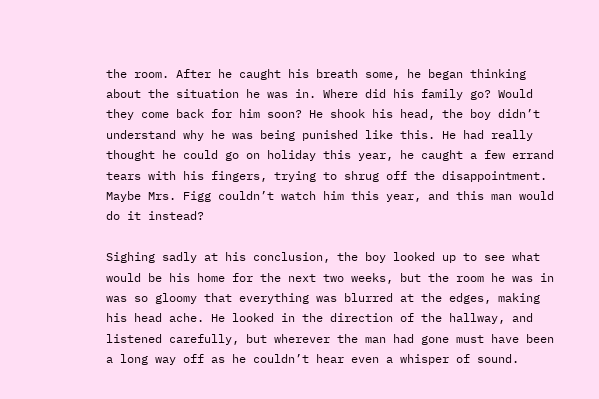the room. After he caught his breath some, he began thinking about the situation he was in. Where did his family go? Would they come back for him soon? He shook his head, the boy didn’t understand why he was being punished like this. He had really thought he could go on holiday this year, he caught a few errand tears with his fingers, trying to shrug off the disappointment. Maybe Mrs. Figg couldn’t watch him this year, and this man would do it instead?

Sighing sadly at his conclusion, the boy looked up to see what would be his home for the next two weeks, but the room he was in was so gloomy that everything was blurred at the edges, making his head ache. He looked in the direction of the hallway, and listened carefully, but wherever the man had gone must have been a long way off as he couldn’t hear even a whisper of sound.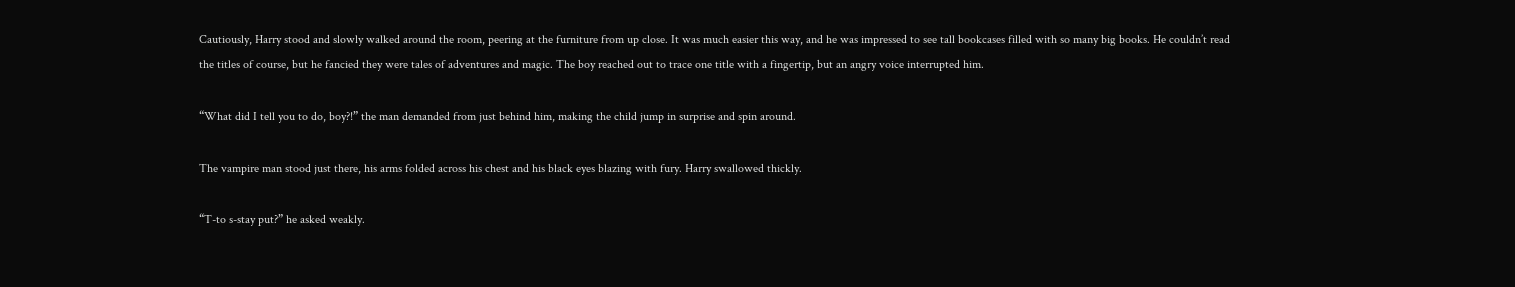Cautiously, Harry stood and slowly walked around the room, peering at the furniture from up close. It was much easier this way, and he was impressed to see tall bookcases filled with so many big books. He couldn’t read the titles of course, but he fancied they were tales of adventures and magic. The boy reached out to trace one title with a fingertip, but an angry voice interrupted him.

“What did I tell you to do, boy?!” the man demanded from just behind him, making the child jump in surprise and spin around.

The vampire man stood just there, his arms folded across his chest and his black eyes blazing with fury. Harry swallowed thickly.

“T-to s-stay put?” he asked weakly.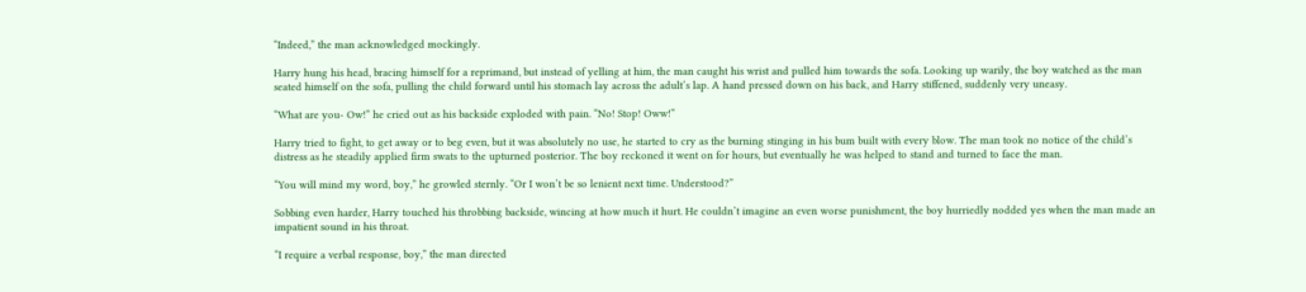“Indeed,” the man acknowledged mockingly.

Harry hung his head, bracing himself for a reprimand, but instead of yelling at him, the man caught his wrist and pulled him towards the sofa. Looking up warily, the boy watched as the man seated himself on the sofa, pulling the child forward until his stomach lay across the adult’s lap. A hand pressed down on his back, and Harry stiffened, suddenly very uneasy.

“What are you- Ow!” he cried out as his backside exploded with pain. “No! Stop! Oww!”

Harry tried to fight, to get away or to beg even, but it was absolutely no use, he started to cry as the burning stinging in his bum built with every blow. The man took no notice of the child’s distress as he steadily applied firm swats to the upturned posterior. The boy reckoned it went on for hours, but eventually he was helped to stand and turned to face the man.

“You will mind my word, boy,” he growled sternly. “Or I won’t be so lenient next time. Understood?”

Sobbing even harder, Harry touched his throbbing backside, wincing at how much it hurt. He couldn’t imagine an even worse punishment, the boy hurriedly nodded yes when the man made an impatient sound in his throat.

“I require a verbal response, boy,” the man directed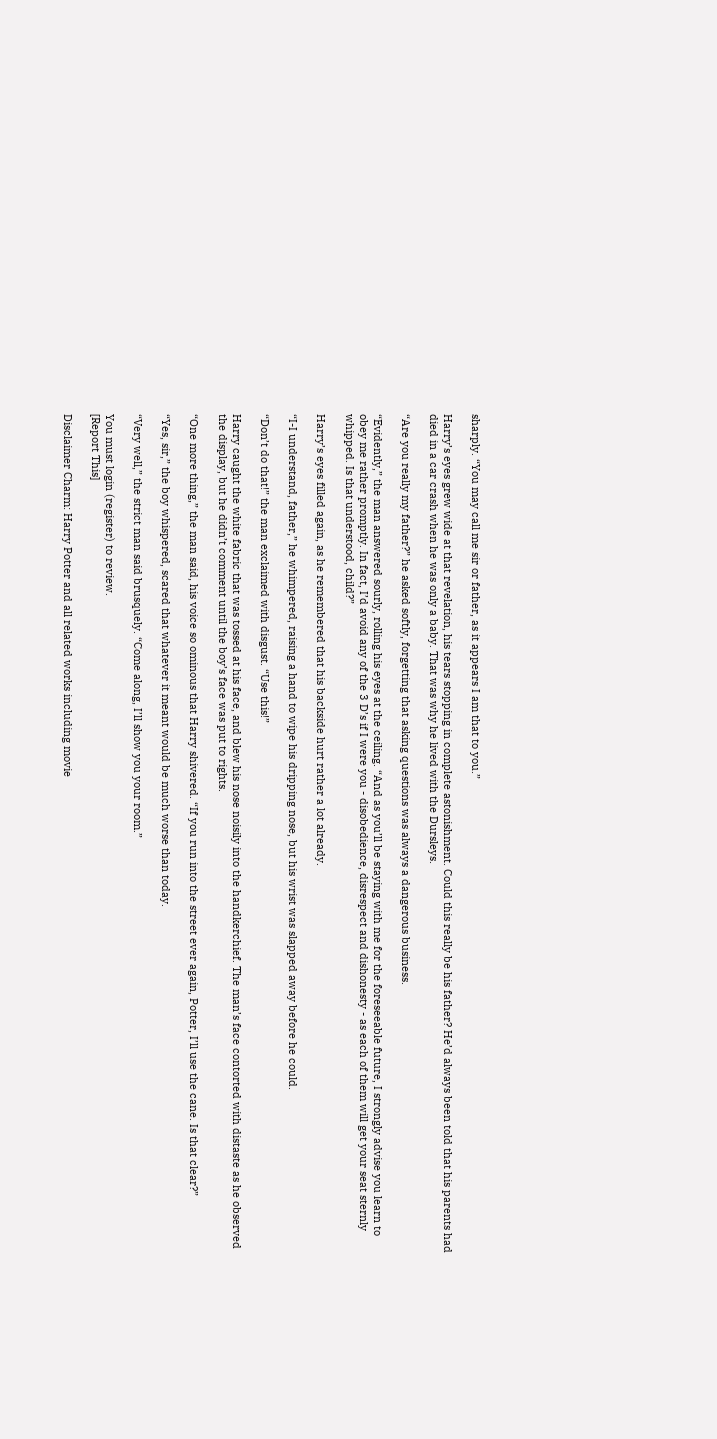sharply. “You may call me sir or father, as it appears I am that to you.”

Harry’s eyes grew wide at that revelation, his tears stopping in complete astonishment. Could this really be his father? He’d always been told that his parents had died in a car crash when he was only a baby. That was why he lived with the Dursleys.

“Are you really my father?” he asked softly, forgetting that asking questions was always a dangerous business.

“Evidently,” the man answered sourly, rolling his eyes at the ceiling. “And as you’ll be staying with me for the foreseeable future, I strongly advise you learn to obey me rather promptly. In fact, I’d avoid any of the 3 D’s if I were you - disobedience, disrespect and dishonesty - as each of them will get your seat sternly whipped. Is that understood, child?”

Harry’s eyes filled again, as he remembered that his backside hurt rather a lot already.

“I-I understand, father,” he whimpered, raising a hand to wipe his dripping nose, but his wrist was slapped away before he could.

“Don’t do that!” the man exclaimed with disgust. “Use this!”

Harry caught the white fabric that was tossed at his face, and blew his nose noisily into the handkerchief. The man’s face contorted with distaste as he observed the display, but he didn’t comment until the boy’s face was put to rights.

“One more thing,” the man said, his voice so ominous that Harry shivered. “If you run into the street ever again, Potter, I’ll use the cane. Is that clear?”

“Yes, sir,” the boy whispered, scared that whatever it meant would be much worse than today.

“Very well,” the strict man said brusquely. “Come along, I’ll show you your room.”

You must login (register) to review.
[Report This]

Disclaimer Charm: Harry Potter and all related works including movie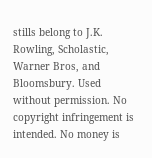stills belong to J.K. Rowling, Scholastic, Warner Bros, and Bloomsbury. Used without permission. No copyright infringement is intended. No money is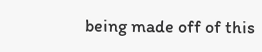being made off of this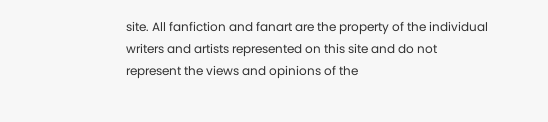site. All fanfiction and fanart are the property of the individual writers and artists represented on this site and do not represent the views and opinions of the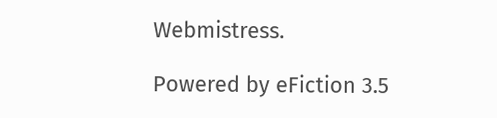Webmistress.

Powered by eFiction 3.5